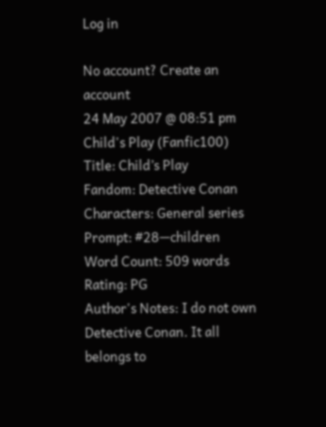Log in

No account? Create an account
24 May 2007 @ 08:51 pm
Child's Play (Fanfic100)
Title: Child’s Play
Fandom: Detective Conan
Characters: General series
Prompt: #28—children
Word Count: 509 words
Rating: PG
Author's Notes: I do not own Detective Conan. It all belongs to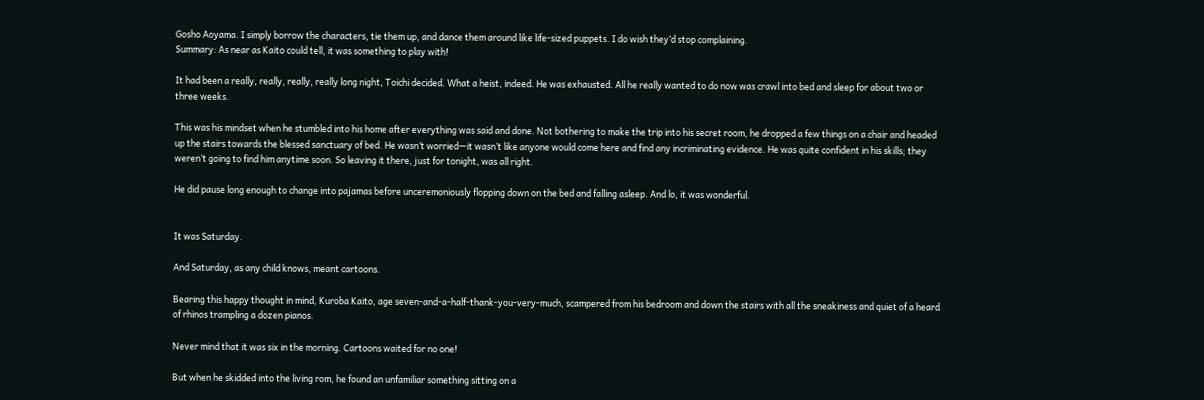Gosho Aoyama. I simply borrow the characters, tie them up, and dance them around like life-sized puppets. I do wish they’d stop complaining.
Summary: As near as Kaito could tell, it was something to play with!

It had been a really, really, really, really long night, Toichi decided. What a heist, indeed. He was exhausted. All he really wanted to do now was crawl into bed and sleep for about two or three weeks.

This was his mindset when he stumbled into his home after everything was said and done. Not bothering to make the trip into his secret room, he dropped a few things on a chair and headed up the stairs towards the blessed sanctuary of bed. He wasn’t worried—it wasn’t like anyone would come here and find any incriminating evidence. He was quite confident in his skills; they weren’t going to find him anytime soon. So leaving it there, just for tonight, was all right.

He did pause long enough to change into pajamas before unceremoniously flopping down on the bed and falling asleep. And lo, it was wonderful.


It was Saturday.

And Saturday, as any child knows, meant cartoons.

Bearing this happy thought in mind, Kuroba Kaito, age seven-and-a-half-thank-you-very-much, scampered from his bedroom and down the stairs with all the sneakiness and quiet of a heard of rhinos trampling a dozen pianos.

Never mind that it was six in the morning. Cartoons waited for no one!

But when he skidded into the living rom, he found an unfamiliar something sitting on a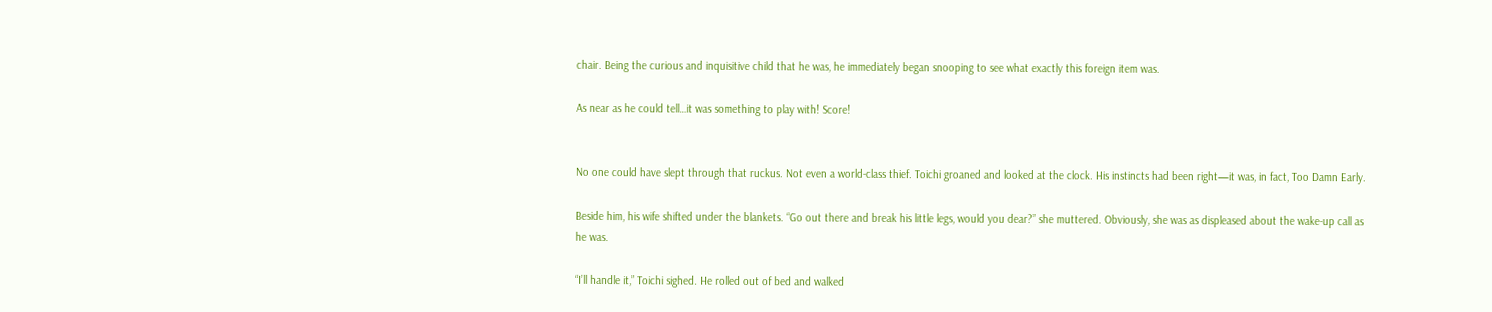chair. Being the curious and inquisitive child that he was, he immediately began snooping to see what exactly this foreign item was.

As near as he could tell…it was something to play with! Score!


No one could have slept through that ruckus. Not even a world-class thief. Toichi groaned and looked at the clock. His instincts had been right—it was, in fact, Too Damn Early.

Beside him, his wife shifted under the blankets. “Go out there and break his little legs, would you dear?” she muttered. Obviously, she was as displeased about the wake-up call as he was.

“I’ll handle it,” Toichi sighed. He rolled out of bed and walked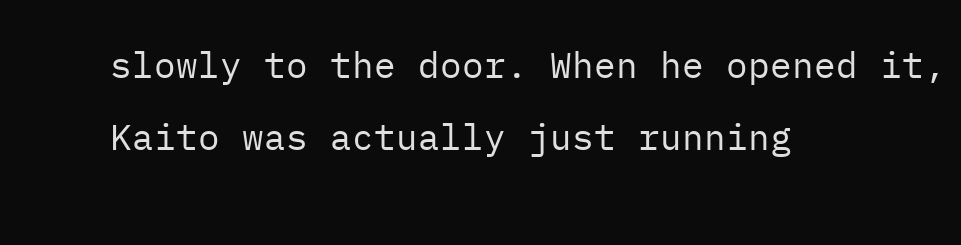slowly to the door. When he opened it, Kaito was actually just running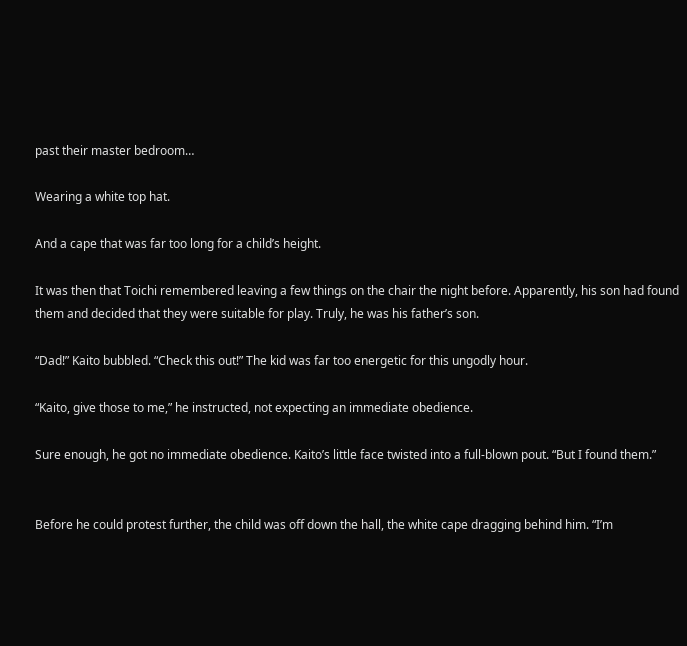past their master bedroom…

Wearing a white top hat.

And a cape that was far too long for a child’s height.

It was then that Toichi remembered leaving a few things on the chair the night before. Apparently, his son had found them and decided that they were suitable for play. Truly, he was his father’s son.

“Dad!” Kaito bubbled. “Check this out!” The kid was far too energetic for this ungodly hour.

“Kaito, give those to me,” he instructed, not expecting an immediate obedience.

Sure enough, he got no immediate obedience. Kaito’s little face twisted into a full-blown pout. “But I found them.”


Before he could protest further, the child was off down the hall, the white cape dragging behind him. “I’m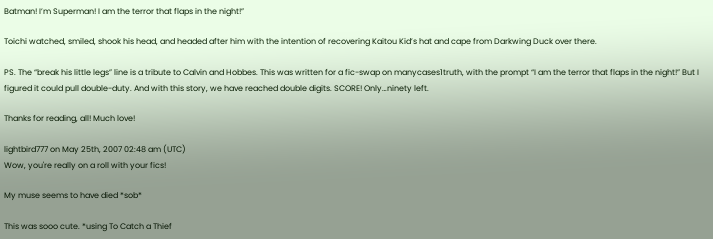Batman! I’m Superman! I am the terror that flaps in the night!”

Toichi watched, smiled, shook his head, and headed after him with the intention of recovering Kaitou Kid’s hat and cape from Darkwing Duck over there.

PS. The “break his little legs” line is a tribute to Calvin and Hobbes. This was written for a fic-swap on manycases1truth, with the prompt “I am the terror that flaps in the night!” But I figured it could pull double-duty. And with this story, we have reached double digits. SCORE! Only…ninety left.

Thanks for reading, all! Much love!

lightbird777 on May 25th, 2007 02:48 am (UTC)
Wow, you're really on a roll with your fics!

My muse seems to have died *sob*

This was sooo cute. *using To Catch a Thief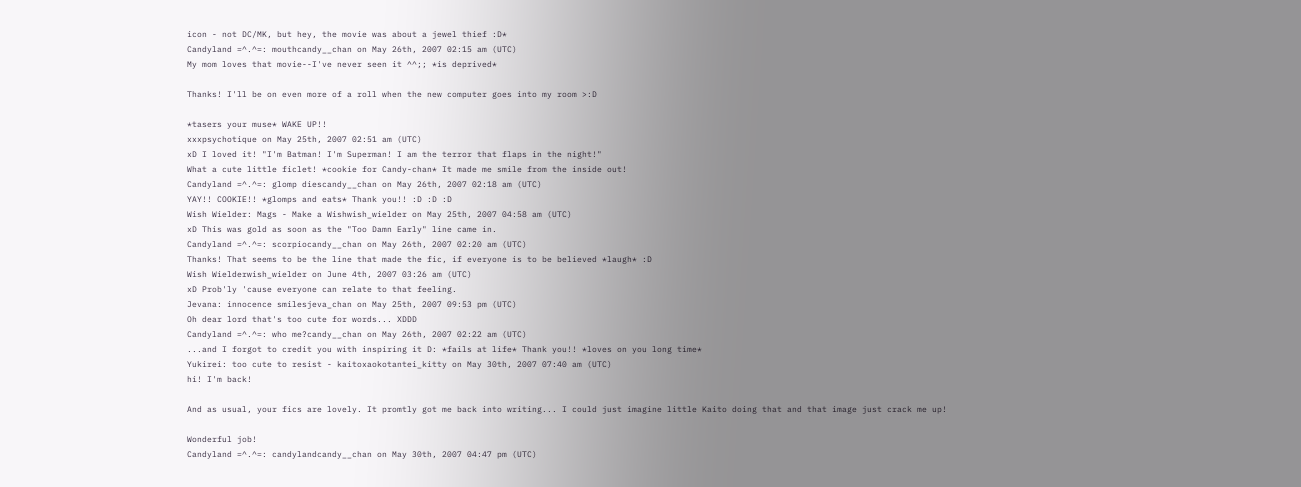icon - not DC/MK, but hey, the movie was about a jewel thief :D*
Candyland =^.^=: mouthcandy__chan on May 26th, 2007 02:15 am (UTC)
My mom loves that movie--I've never seen it ^^;; *is deprived*

Thanks! I'll be on even more of a roll when the new computer goes into my room >:D

*tasers your muse* WAKE UP!!
xxxpsychotique on May 25th, 2007 02:51 am (UTC)
xD I loved it! "I'm Batman! I'm Superman! I am the terror that flaps in the night!"
What a cute little ficlet! *cookie for Candy-chan* It made me smile from the inside out!
Candyland =^.^=: glomp diescandy__chan on May 26th, 2007 02:18 am (UTC)
YAY!! COOKIE!! *glomps and eats* Thank you!! :D :D :D
Wish Wielder: Mags - Make a Wishwish_wielder on May 25th, 2007 04:58 am (UTC)
xD This was gold as soon as the "Too Damn Early" line came in.
Candyland =^.^=: scorpiocandy__chan on May 26th, 2007 02:20 am (UTC)
Thanks! That seems to be the line that made the fic, if everyone is to be believed *laugh* :D
Wish Wielderwish_wielder on June 4th, 2007 03:26 am (UTC)
xD Prob'ly 'cause everyone can relate to that feeling.
Jevana: innocence smilesjeva_chan on May 25th, 2007 09:53 pm (UTC)
Oh dear lord that's too cute for words... XDDD
Candyland =^.^=: who me?candy__chan on May 26th, 2007 02:22 am (UTC)
...and I forgot to credit you with inspiring it D: *fails at life* Thank you!! *loves on you long time*
Yukirei: too cute to resist - kaitoxaokotantei_kitty on May 30th, 2007 07:40 am (UTC)
hi! I'm back!

And as usual, your fics are lovely. It promtly got me back into writing... I could just imagine little Kaito doing that and that image just crack me up!

Wonderful job!
Candyland =^.^=: candylandcandy__chan on May 30th, 2007 04:47 pm (UTC)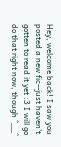Hey, welcome back! I saw you posted a new fic--just haven't gotten to read it yet :3 I will go do that right now, though ^__^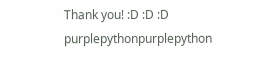Thank you! :D :D :D
purplepythonpurplepython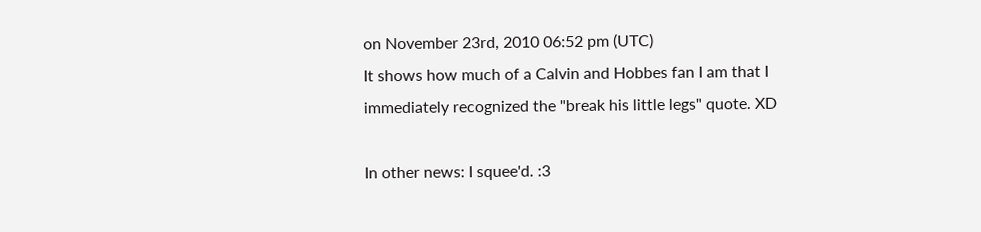on November 23rd, 2010 06:52 pm (UTC)
It shows how much of a Calvin and Hobbes fan I am that I immediately recognized the "break his little legs" quote. XD

In other news: I squee'd. :3